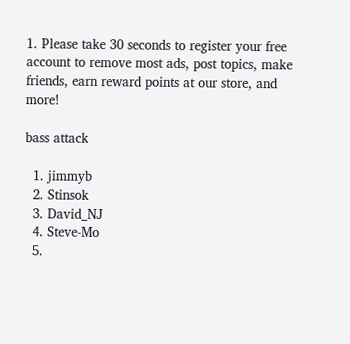1. Please take 30 seconds to register your free account to remove most ads, post topics, make friends, earn reward points at our store, and more!

bass attack

  1. jimmyb
  2. Stinsok
  3. David_NJ
  4. Steve-Mo
  5.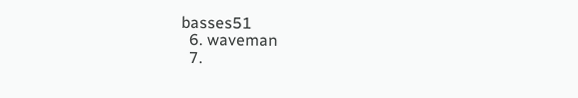basses51
  6. waveman
  7.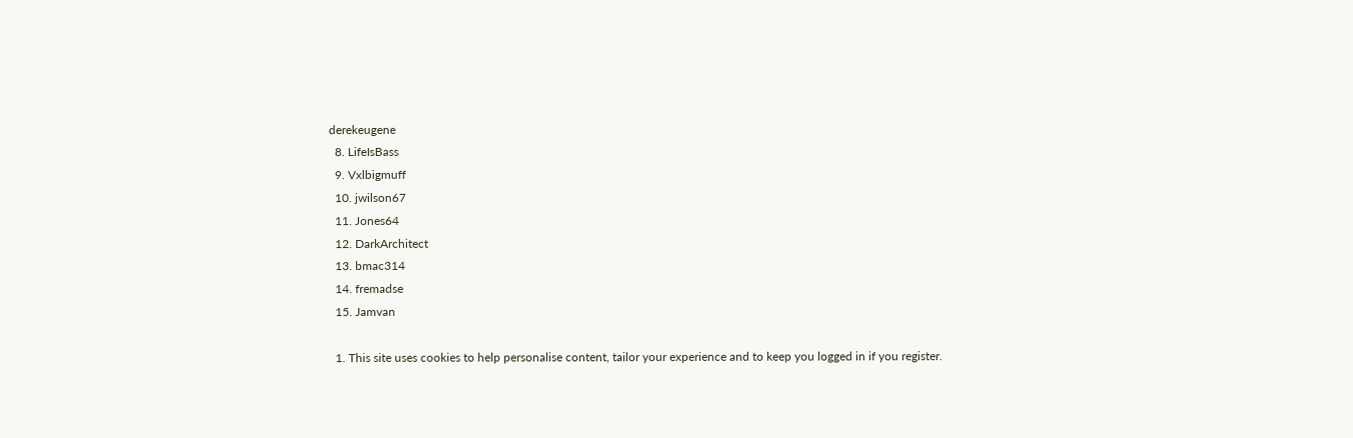derekeugene
  8. LifeIsBass
  9. Vxlbigmuff
  10. jwilson67
  11. Jones64
  12. DarkArchitect
  13. bmac314
  14. fremadse
  15. Jamvan

  1. This site uses cookies to help personalise content, tailor your experience and to keep you logged in if you register.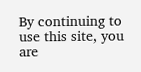By continuing to use this site, you are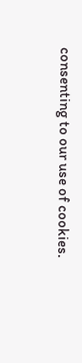consenting to our use of cookies.